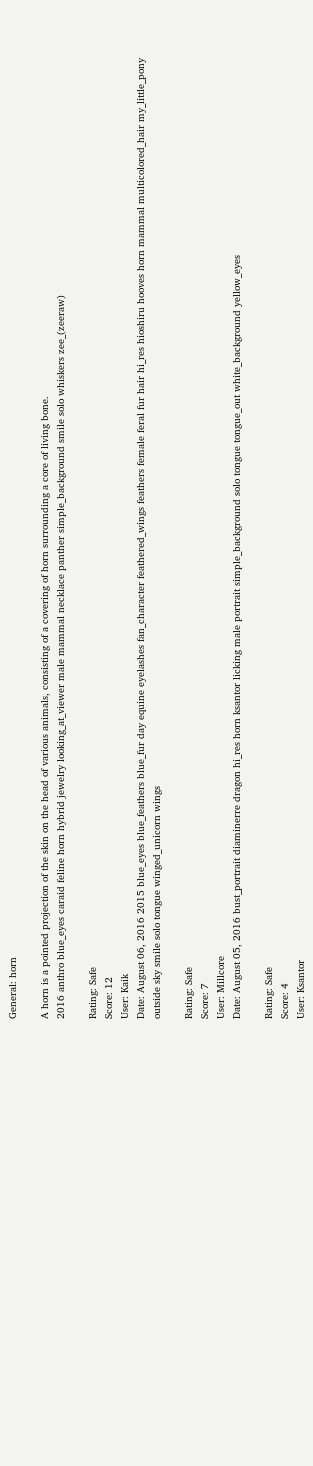General: horn

A horn is a pointed projection of the skin on the head of various animals, consisting of a covering of horn surrounding a core of living bone.
2016 anthro blue_eyes caraid feline horn hybrid jewelry looking_at_viewer male mammal necklace panther simple_background smile solo whiskers zee_(zeeraw)

Rating: Safe
Score: 12
User: Kaik
Date: August 06, 2016 2015 blue_eyes blue_feathers blue_fur day equine eyelashes fan_character feathered_wings feathers female feral fur hair hi_res hioshiru hooves horn mammal multicolored_hair my_little_pony outside sky smile solo tongue winged_unicorn wings

Rating: Safe
Score: 7
User: Millcore
Date: August 05, 2016 bust_portrait diaminerre dragon hi_res horn ksantor licking male portrait simple_background solo tongue tongue_out white_background yellow_eyes

Rating: Safe
Score: 4
User: Ksantor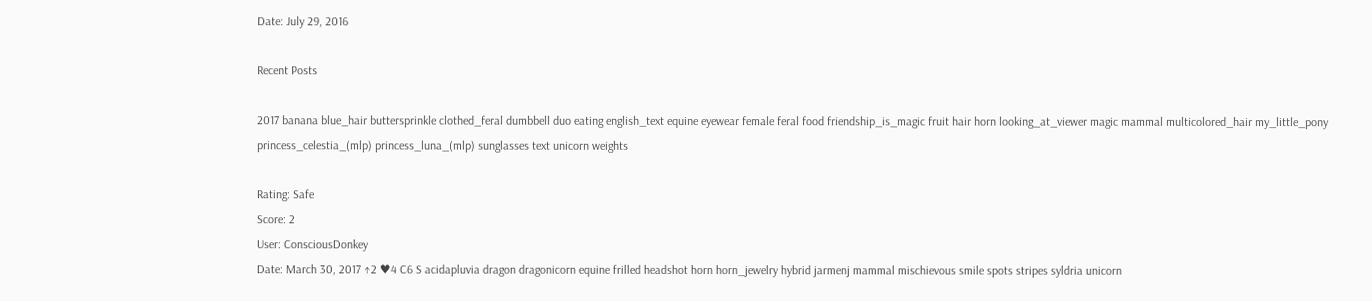Date: July 29, 2016

Recent Posts

2017 banana blue_hair buttersprinkle clothed_feral dumbbell duo eating english_text equine eyewear female feral food friendship_is_magic fruit hair horn looking_at_viewer magic mammal multicolored_hair my_little_pony princess_celestia_(mlp) princess_luna_(mlp) sunglasses text unicorn weights

Rating: Safe
Score: 2
User: ConsciousDonkey
Date: March 30, 2017 ↑2 ♥4 C6 S acidapluvia dragon dragonicorn equine frilled headshot horn horn_jewelry hybrid jarmenj mammal mischievous smile spots stripes syldria unicorn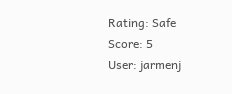Rating: Safe
Score: 5
User: jarmenj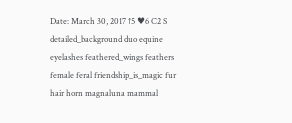Date: March 30, 2017 ↑5 ♥6 C2 S detailed_background duo equine eyelashes feathered_wings feathers female feral friendship_is_magic fur hair horn magnaluna mammal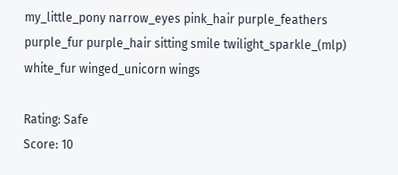my_little_pony narrow_eyes pink_hair purple_feathers purple_fur purple_hair sitting smile twilight_sparkle_(mlp) white_fur winged_unicorn wings

Rating: Safe
Score: 10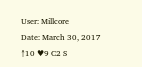User: Millcore
Date: March 30, 2017 ↑10 ♥9 C2 S